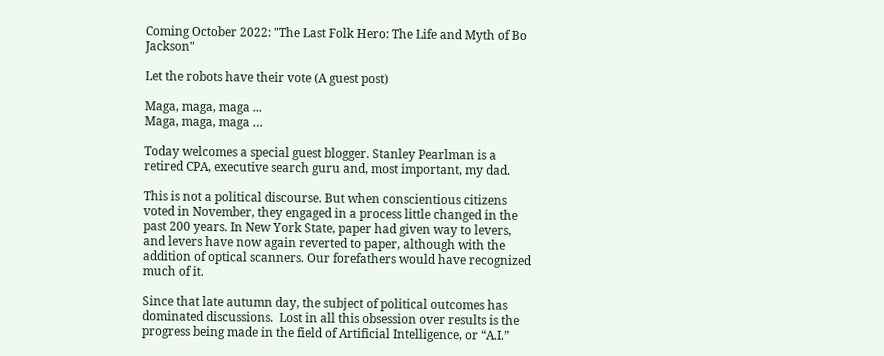Coming October 2022: "The Last Folk Hero: The Life and Myth of Bo Jackson"

Let the robots have their vote (A guest post)

Maga, maga, maga ...
Maga, maga, maga …

Today welcomes a special guest blogger. Stanley Pearlman is a retired CPA, executive search guru and, most important, my dad.

This is not a political discourse. But when conscientious citizens voted in November, they engaged in a process little changed in the past 200 years. In New York State, paper had given way to levers, and levers have now again reverted to paper, although with the addition of optical scanners. Our forefathers would have recognized much of it.

Since that late autumn day, the subject of political outcomes has dominated discussions.  Lost in all this obsession over results is the progress being made in the field of Artificial Intelligence, or “A.I.”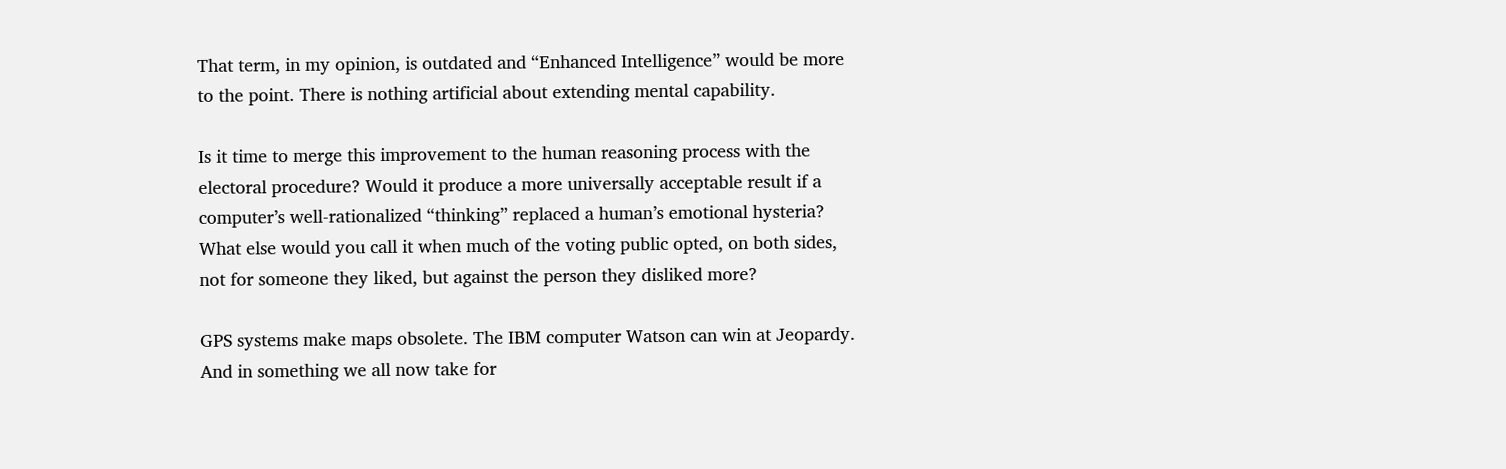That term, in my opinion, is outdated and “Enhanced Intelligence” would be more to the point. There is nothing artificial about extending mental capability.

Is it time to merge this improvement to the human reasoning process with the electoral procedure? Would it produce a more universally acceptable result if a computer’s well-rationalized “thinking” replaced a human’s emotional hysteria? What else would you call it when much of the voting public opted, on both sides, not for someone they liked, but against the person they disliked more?

GPS systems make maps obsolete. The IBM computer Watson can win at Jeopardy. And in something we all now take for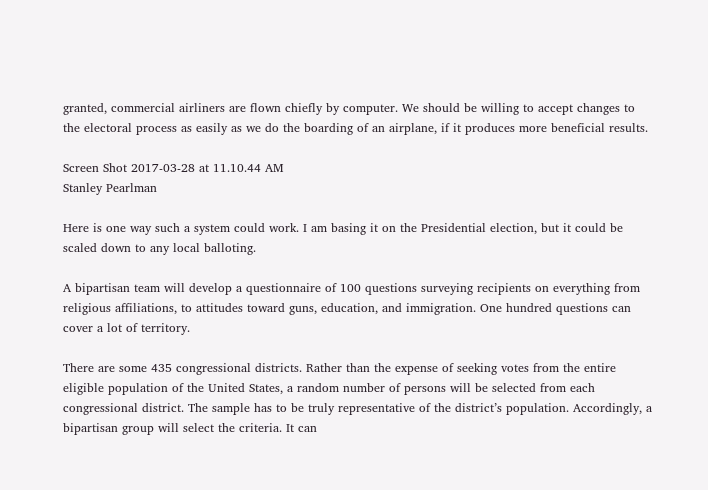granted, commercial airliners are flown chiefly by computer. We should be willing to accept changes to the electoral process as easily as we do the boarding of an airplane, if it produces more beneficial results.

Screen Shot 2017-03-28 at 11.10.44 AM
Stanley Pearlman

Here is one way such a system could work. I am basing it on the Presidential election, but it could be scaled down to any local balloting.

A bipartisan team will develop a questionnaire of 100 questions surveying recipients on everything from religious affiliations, to attitudes toward guns, education, and immigration. One hundred questions can cover a lot of territory.

There are some 435 congressional districts. Rather than the expense of seeking votes from the entire eligible population of the United States, a random number of persons will be selected from each congressional district. The sample has to be truly representative of the district’s population. Accordingly, a bipartisan group will select the criteria. It can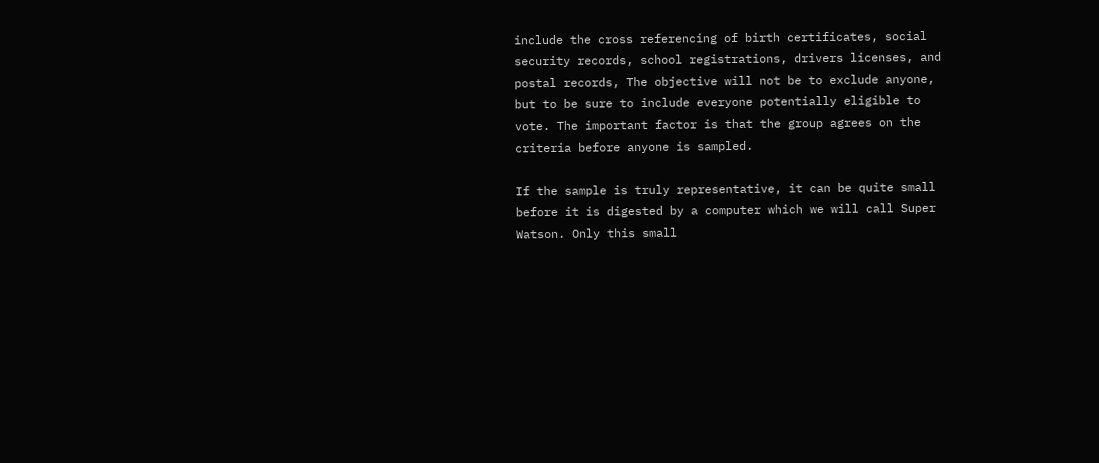include the cross referencing of birth certificates, social security records, school registrations, drivers licenses, and postal records, The objective will not be to exclude anyone, but to be sure to include everyone potentially eligible to vote. The important factor is that the group agrees on the criteria before anyone is sampled.

If the sample is truly representative, it can be quite small before it is digested by a computer which we will call Super Watson. Only this small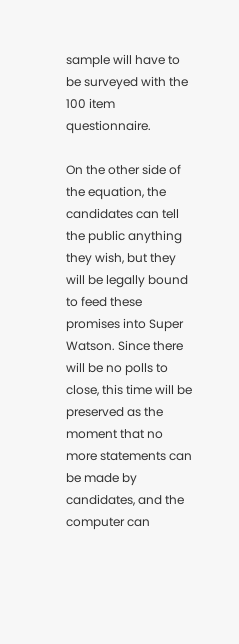sample will have to be surveyed with the 100 item questionnaire.

On the other side of the equation, the candidates can tell the public anything they wish, but they will be legally bound to feed these promises into Super Watson. Since there will be no polls to close, this time will be preserved as the moment that no more statements can be made by candidates, and the computer can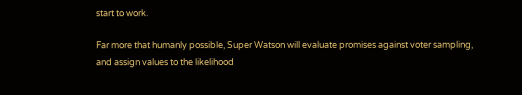start to work.

Far more that humanly possible, Super Watson will evaluate promises against voter sampling, and assign values to the likelihood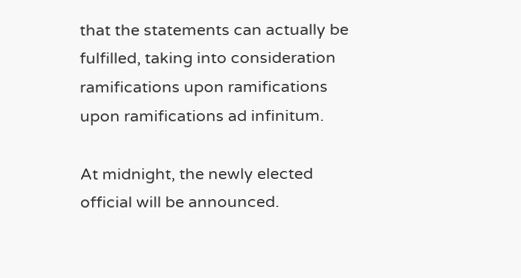that the statements can actually be fulfilled, taking into consideration ramifications upon ramifications upon ramifications ad infinitum.

At midnight, the newly elected official will be announced.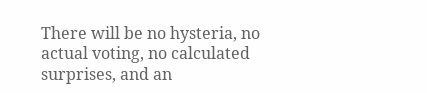There will be no hysteria, no actual voting, no calculated surprises, and an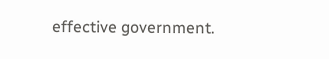effective government.